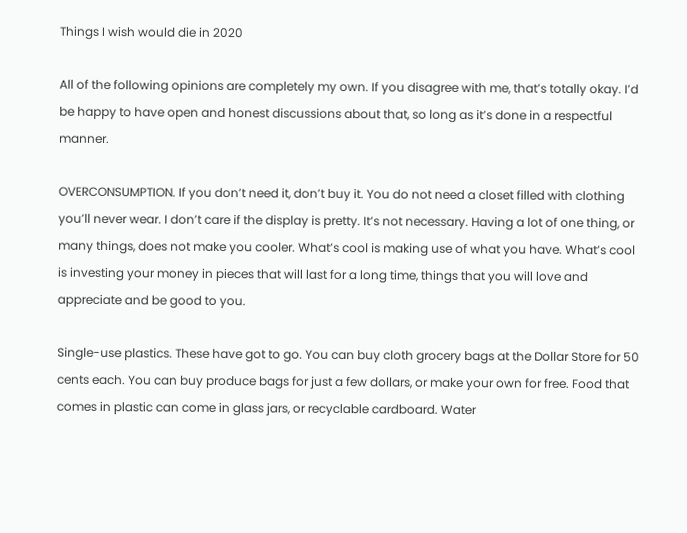Things I wish would die in 2020

All of the following opinions are completely my own. If you disagree with me, that’s totally okay. I’d be happy to have open and honest discussions about that, so long as it’s done in a respectful manner.

OVERCONSUMPTION. If you don’t need it, don’t buy it. You do not need a closet filled with clothing you’ll never wear. I don’t care if the display is pretty. It’s not necessary. Having a lot of one thing, or many things, does not make you cooler. What’s cool is making use of what you have. What’s cool is investing your money in pieces that will last for a long time, things that you will love and appreciate and be good to you.

Single-use plastics. These have got to go. You can buy cloth grocery bags at the Dollar Store for 50 cents each. You can buy produce bags for just a few dollars, or make your own for free. Food that comes in plastic can come in glass jars, or recyclable cardboard. Water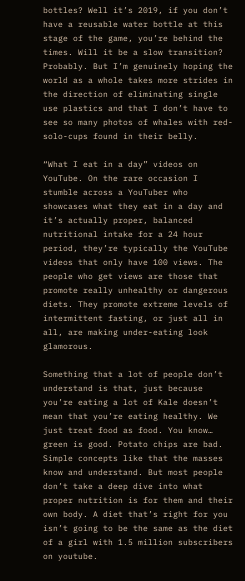bottles? Well it’s 2019, if you don’t have a reusable water bottle at this stage of the game, you’re behind the times. Will it be a slow transition? Probably. But I’m genuinely hoping the world as a whole takes more strides in the direction of eliminating single use plastics and that I don’t have to see so many photos of whales with red-solo-cups found in their belly.

“What I eat in a day” videos on YouTube. On the rare occasion I stumble across a YouTuber who showcases what they eat in a day and it’s actually proper, balanced nutritional intake for a 24 hour period, they’re typically the YouTube videos that only have 100 views. The people who get views are those that promote really unhealthy or dangerous diets. They promote extreme levels of intermittent fasting, or just all in all, are making under-eating look glamorous.

Something that a lot of people don’t understand is that, just because you’re eating a lot of Kale doesn’t mean that you’re eating healthy. We just treat food as food. You know… green is good. Potato chips are bad. Simple concepts like that the masses know and understand. But most people don’t take a deep dive into what proper nutrition is for them and their own body. A diet that’s right for you isn’t going to be the same as the diet of a girl with 1.5 million subscribers on youtube.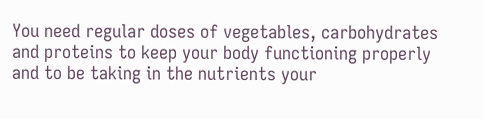You need regular doses of vegetables, carbohydrates and proteins to keep your body functioning properly and to be taking in the nutrients your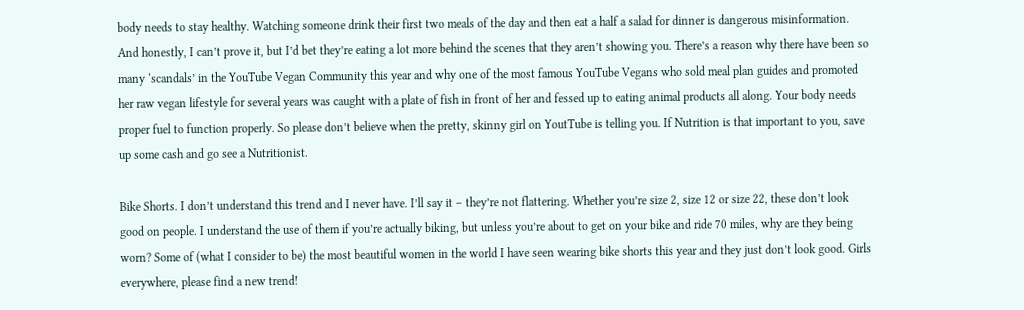body needs to stay healthy. Watching someone drink their first two meals of the day and then eat a half a salad for dinner is dangerous misinformation. And honestly, I can’t prove it, but I’d bet they’re eating a lot more behind the scenes that they aren’t showing you. There’s a reason why there have been so many ‘scandals’ in the YouTube Vegan Community this year and why one of the most famous YouTube Vegans who sold meal plan guides and promoted her raw vegan lifestyle for several years was caught with a plate of fish in front of her and fessed up to eating animal products all along. Your body needs proper fuel to function properly. So please don’t believe when the pretty, skinny girl on YoutTube is telling you. If Nutrition is that important to you, save up some cash and go see a Nutritionist.

Bike Shorts. I don’t understand this trend and I never have. I’ll say it – they’re not flattering. Whether you’re size 2, size 12 or size 22, these don’t look good on people. I understand the use of them if you’re actually biking, but unless you’re about to get on your bike and ride 70 miles, why are they being worn? Some of (what I consider to be) the most beautiful women in the world I have seen wearing bike shorts this year and they just don’t look good. Girls everywhere, please find a new trend!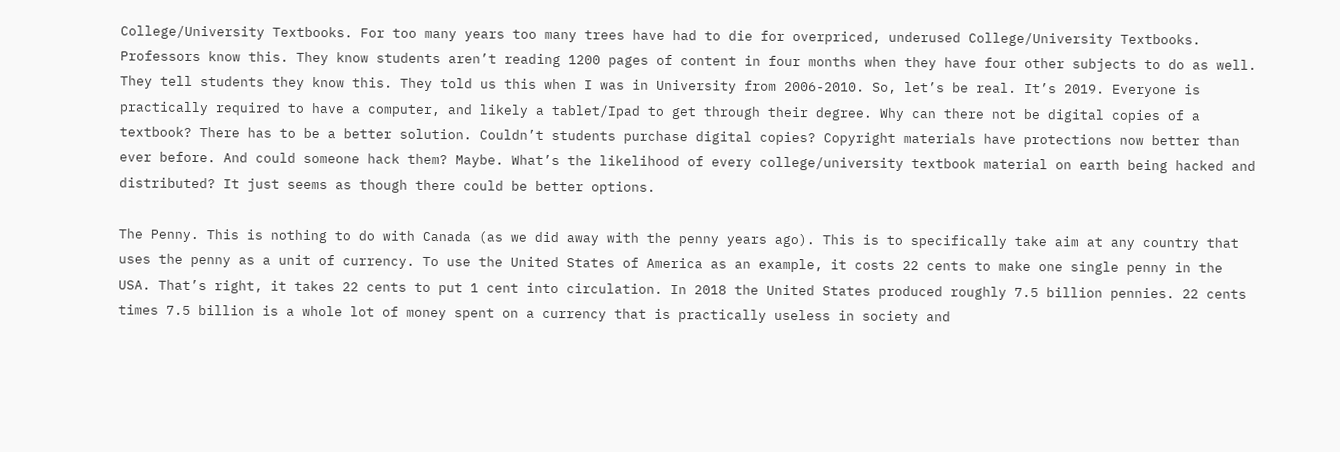College/University Textbooks. For too many years too many trees have had to die for overpriced, underused College/University Textbooks. Professors know this. They know students aren’t reading 1200 pages of content in four months when they have four other subjects to do as well. They tell students they know this. They told us this when I was in University from 2006-2010. So, let’s be real. It’s 2019. Everyone is practically required to have a computer, and likely a tablet/Ipad to get through their degree. Why can there not be digital copies of a textbook? There has to be a better solution. Couldn’t students purchase digital copies? Copyright materials have protections now better than ever before. And could someone hack them? Maybe. What’s the likelihood of every college/university textbook material on earth being hacked and distributed? It just seems as though there could be better options.

The Penny. This is nothing to do with Canada (as we did away with the penny years ago). This is to specifically take aim at any country that uses the penny as a unit of currency. To use the United States of America as an example, it costs 22 cents to make one single penny in the USA. That’s right, it takes 22 cents to put 1 cent into circulation. In 2018 the United States produced roughly 7.5 billion pennies. 22 cents times 7.5 billion is a whole lot of money spent on a currency that is practically useless in society and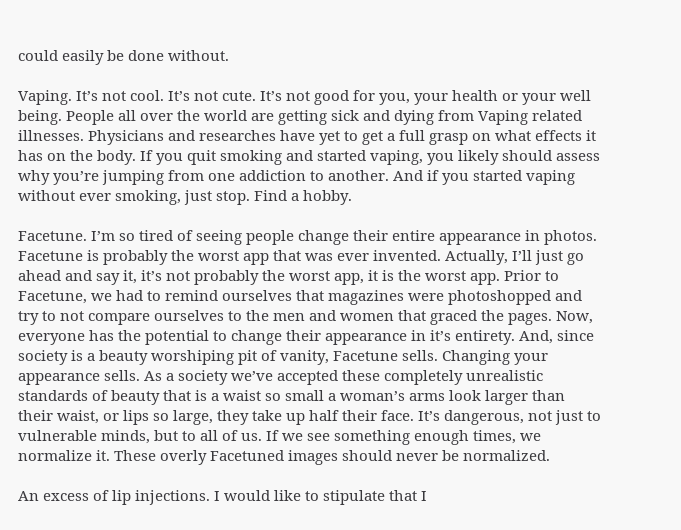could easily be done without.

Vaping. It’s not cool. It’s not cute. It’s not good for you, your health or your well being. People all over the world are getting sick and dying from Vaping related illnesses. Physicians and researches have yet to get a full grasp on what effects it has on the body. If you quit smoking and started vaping, you likely should assess why you’re jumping from one addiction to another. And if you started vaping without ever smoking, just stop. Find a hobby.

Facetune. I’m so tired of seeing people change their entire appearance in photos. Facetune is probably the worst app that was ever invented. Actually, I’ll just go ahead and say it, it’s not probably the worst app, it is the worst app. Prior to Facetune, we had to remind ourselves that magazines were photoshopped and try to not compare ourselves to the men and women that graced the pages. Now, everyone has the potential to change their appearance in it’s entirety. And, since society is a beauty worshiping pit of vanity, Facetune sells. Changing your appearance sells. As a society we’ve accepted these completely unrealistic standards of beauty that is a waist so small a woman’s arms look larger than their waist, or lips so large, they take up half their face. It’s dangerous, not just to vulnerable minds, but to all of us. If we see something enough times, we normalize it. These overly Facetuned images should never be normalized.

An excess of lip injections. I would like to stipulate that I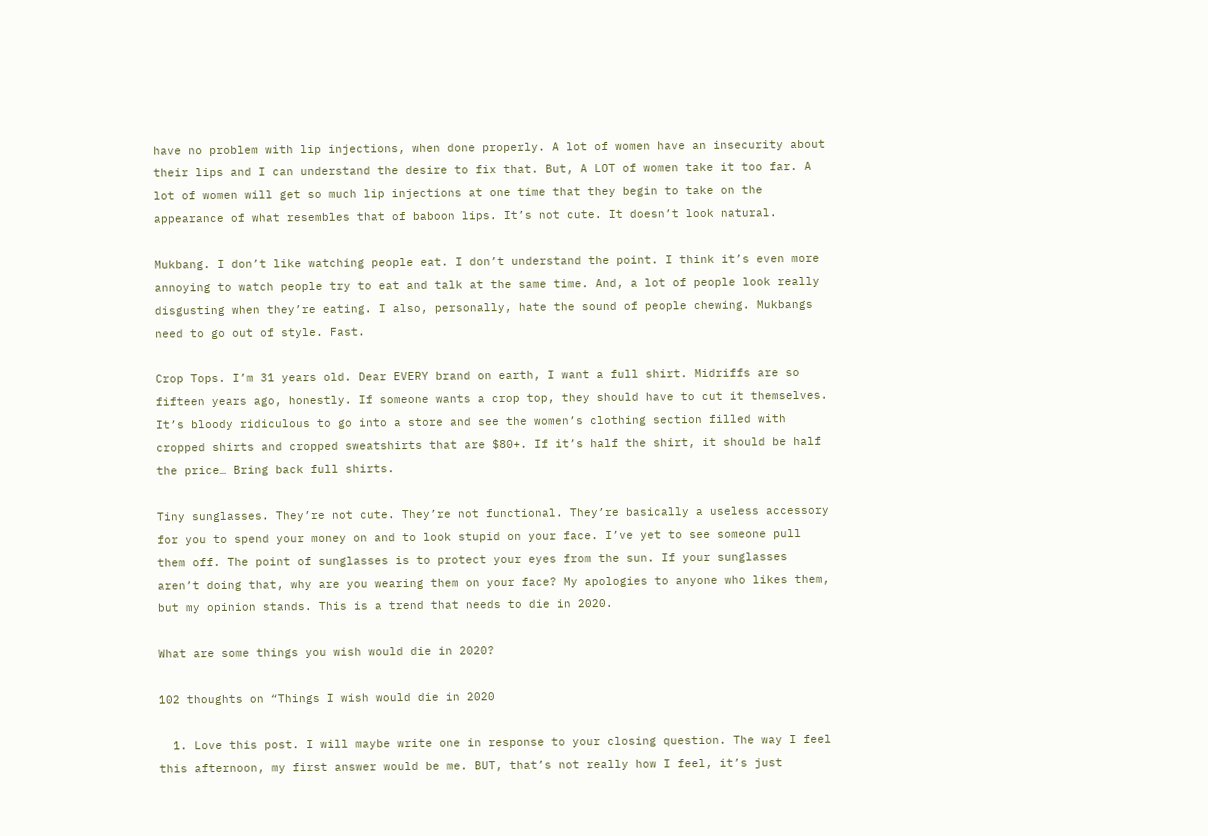have no problem with lip injections, when done properly. A lot of women have an insecurity about their lips and I can understand the desire to fix that. But, A LOT of women take it too far. A lot of women will get so much lip injections at one time that they begin to take on the appearance of what resembles that of baboon lips. It’s not cute. It doesn’t look natural.

Mukbang. I don’t like watching people eat. I don’t understand the point. I think it’s even more annoying to watch people try to eat and talk at the same time. And, a lot of people look really disgusting when they’re eating. I also, personally, hate the sound of people chewing. Mukbangs need to go out of style. Fast.

Crop Tops. I’m 31 years old. Dear EVERY brand on earth, I want a full shirt. Midriffs are so fifteen years ago, honestly. If someone wants a crop top, they should have to cut it themselves. It’s bloody ridiculous to go into a store and see the women’s clothing section filled with cropped shirts and cropped sweatshirts that are $80+. If it’s half the shirt, it should be half the price… Bring back full shirts.

Tiny sunglasses. They’re not cute. They’re not functional. They’re basically a useless accessory for you to spend your money on and to look stupid on your face. I’ve yet to see someone pull them off. The point of sunglasses is to protect your eyes from the sun. If your sunglasses aren’t doing that, why are you wearing them on your face? My apologies to anyone who likes them, but my opinion stands. This is a trend that needs to die in 2020.

What are some things you wish would die in 2020?

102 thoughts on “Things I wish would die in 2020

  1. Love this post. I will maybe write one in response to your closing question. The way I feel this afternoon, my first answer would be me. BUT, that’s not really how I feel, it’s just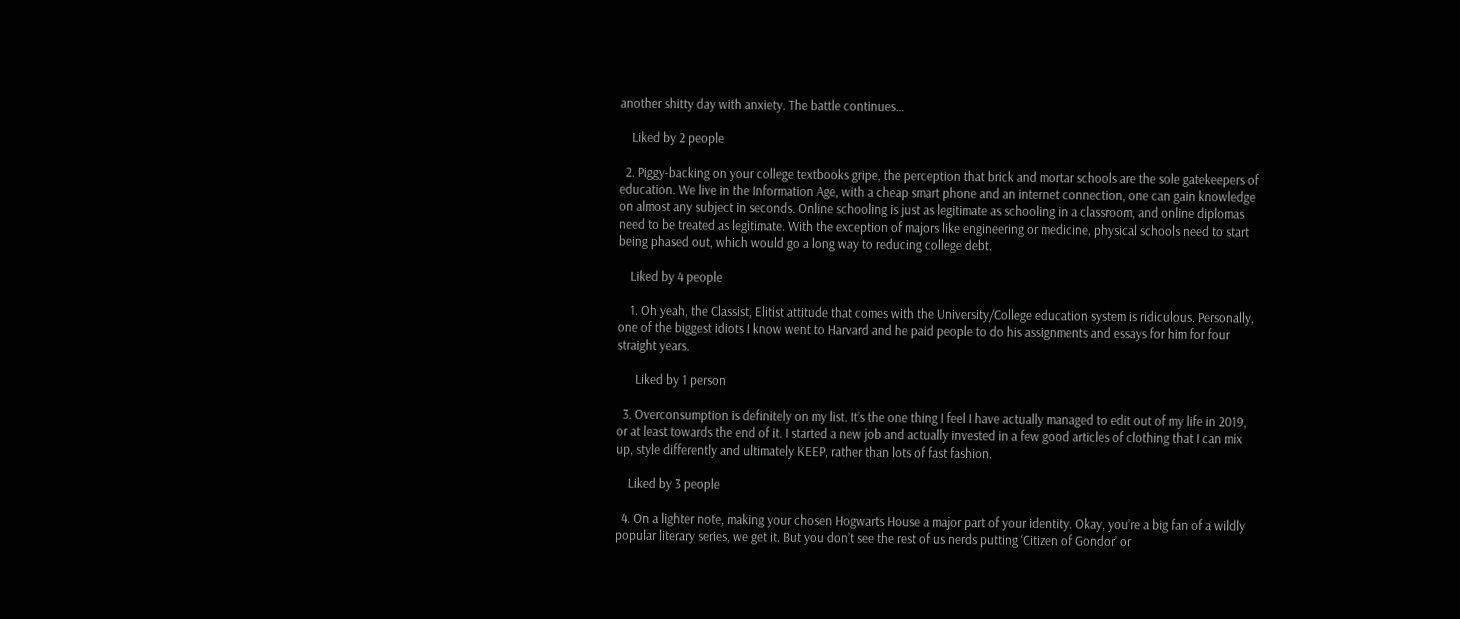another shitty day with anxiety. The battle continues…

    Liked by 2 people

  2. Piggy-backing on your college textbooks gripe, the perception that brick and mortar schools are the sole gatekeepers of education. We live in the Information Age, with a cheap smart phone and an internet connection, one can gain knowledge on almost any subject in seconds. Online schooling is just as legitimate as schooling in a classroom, and online diplomas need to be treated as legitimate. With the exception of majors like engineering or medicine, physical schools need to start being phased out, which would go a long way to reducing college debt.

    Liked by 4 people

    1. Oh yeah, the Classist, Elitist attitude that comes with the University/College education system is ridiculous. Personally, one of the biggest idiots I know went to Harvard and he paid people to do his assignments and essays for him for four straight years.

      Liked by 1 person

  3. Overconsumption is definitely on my list. It’s the one thing I feel I have actually managed to edit out of my life in 2019, or at least towards the end of it. I started a new job and actually invested in a few good articles of clothing that I can mix up, style differently and ultimately KEEP, rather than lots of fast fashion.

    Liked by 3 people

  4. On a lighter note, making your chosen Hogwarts House a major part of your identity. Okay, you’re a big fan of a wildly popular literary series, we get it. But you don’t see the rest of us nerds putting ‘Citizen of Gondor’ or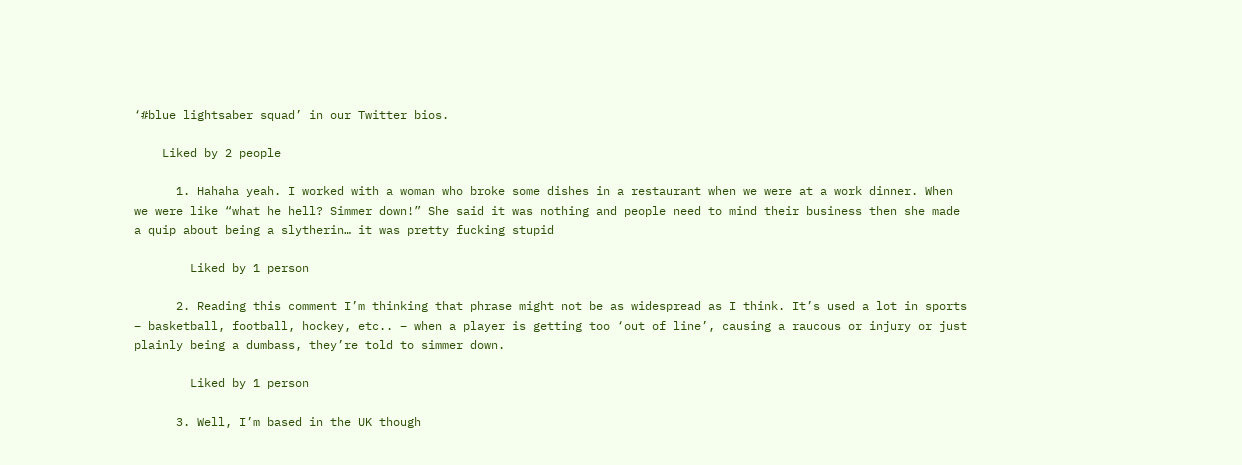‘#blue lightsaber squad’ in our Twitter bios.

    Liked by 2 people

      1. Hahaha yeah. I worked with a woman who broke some dishes in a restaurant when we were at a work dinner. When we were like “what he hell? Simmer down!” She said it was nothing and people need to mind their business then she made a quip about being a slytherin… it was pretty fucking stupid

        Liked by 1 person

      2. Reading this comment I’m thinking that phrase might not be as widespread as I think. It’s used a lot in sports – basketball, football, hockey, etc.. – when a player is getting too ‘out of line’, causing a raucous or injury or just plainly being a dumbass, they’re told to simmer down.

        Liked by 1 person

      3. Well, I’m based in the UK though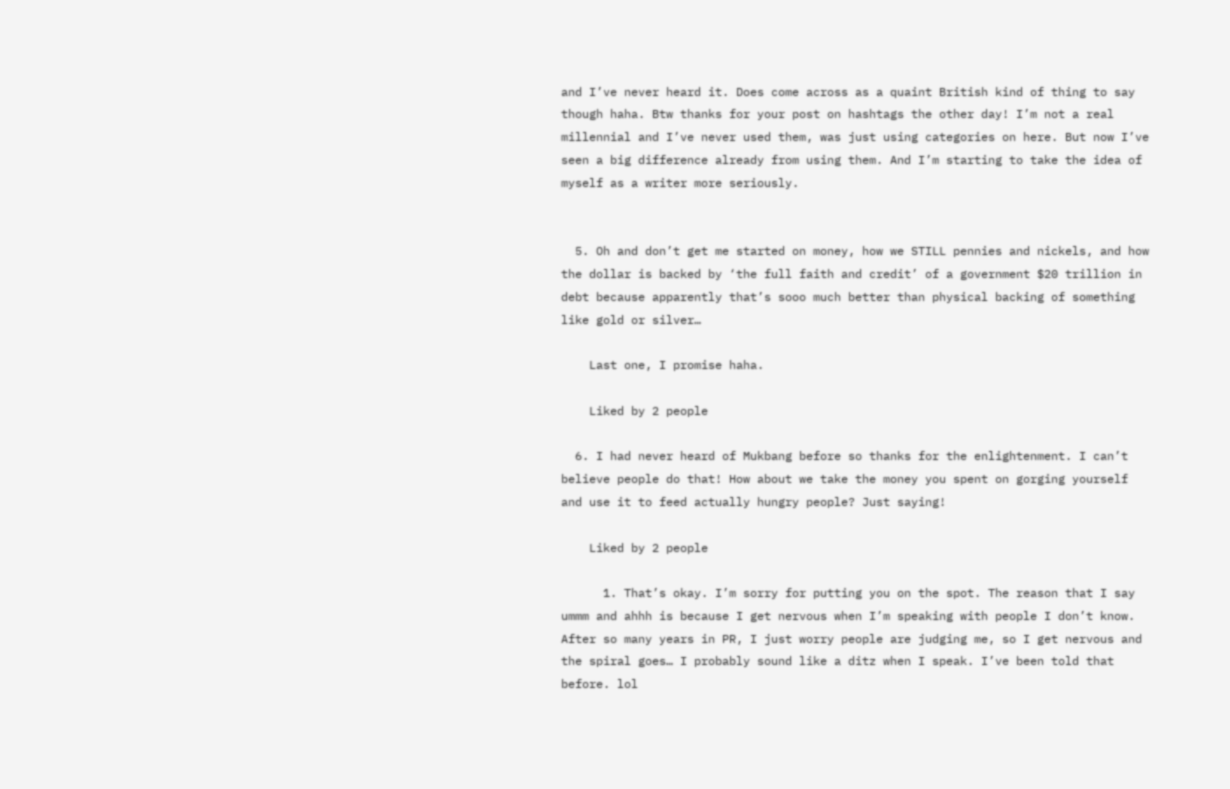and I’ve never heard it. Does come across as a quaint British kind of thing to say though haha. Btw thanks for your post on hashtags the other day! I’m not a real millennial and I’ve never used them, was just using categories on here. But now I’ve seen a big difference already from using them. And I’m starting to take the idea of myself as a writer more seriously.


  5. Oh and don’t get me started on money, how we STILL pennies and nickels, and how the dollar is backed by ‘the full faith and credit’ of a government $20 trillion in debt because apparently that’s sooo much better than physical backing of something like gold or silver…

    Last one, I promise haha.

    Liked by 2 people

  6. I had never heard of Mukbang before so thanks for the enlightenment. I can’t believe people do that! How about we take the money you spent on gorging yourself and use it to feed actually hungry people? Just saying!

    Liked by 2 people

      1. That’s okay. I’m sorry for putting you on the spot. The reason that I say ummm and ahhh is because I get nervous when I’m speaking with people I don’t know. After so many years in PR, I just worry people are judging me, so I get nervous and the spiral goes… I probably sound like a ditz when I speak. I’ve been told that before. lol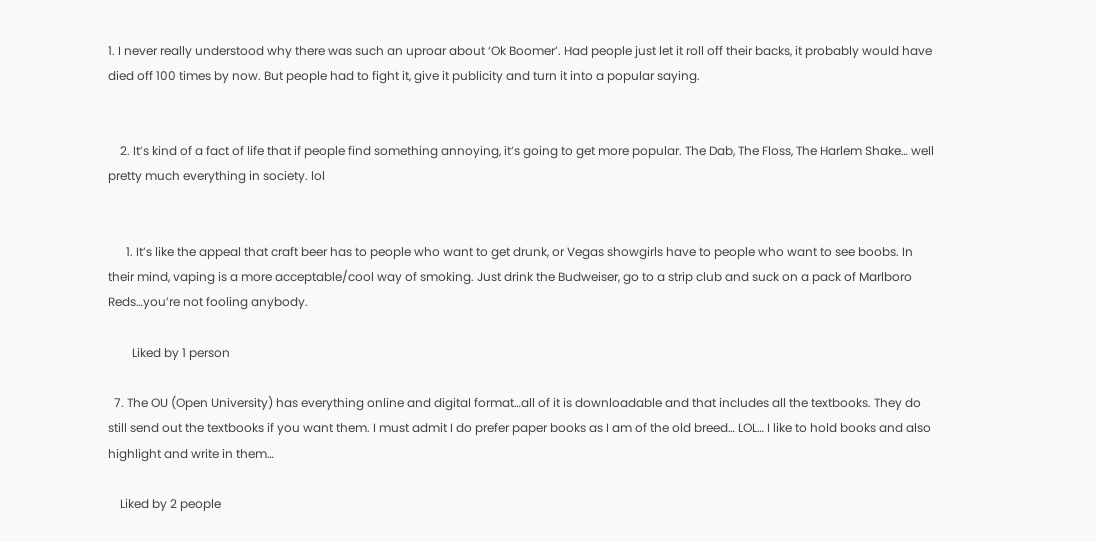1. I never really understood why there was such an uproar about ‘Ok Boomer’. Had people just let it roll off their backs, it probably would have died off 100 times by now. But people had to fight it, give it publicity and turn it into a popular saying.


    2. It’s kind of a fact of life that if people find something annoying, it’s going to get more popular. The Dab, The Floss, The Harlem Shake… well pretty much everything in society. lol


      1. It’s like the appeal that craft beer has to people who want to get drunk, or Vegas showgirls have to people who want to see boobs. In their mind, vaping is a more acceptable/cool way of smoking. Just drink the Budweiser, go to a strip club and suck on a pack of Marlboro Reds…you’re not fooling anybody.

        Liked by 1 person

  7. The OU (Open University) has everything online and digital format…all of it is downloadable and that includes all the textbooks. They do still send out the textbooks if you want them. I must admit I do prefer paper books as I am of the old breed… LOL… I like to hold books and also highlight and write in them…

    Liked by 2 people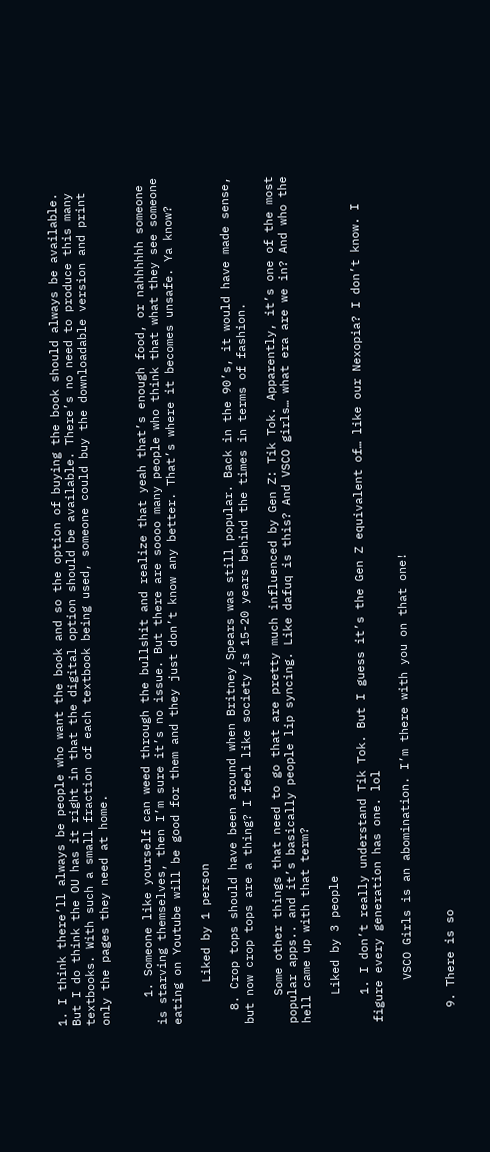1. I think there’ll always be people who want the book and so the option of buying the book should always be available. But I do think the OU has it right in that the digital option should be available. There’s no need to produce this many textbooks. With such a small fraction of each textbook being used, someone could buy the downloadable version and print only the pages they need at home.


    1. Someone like yourself can weed through the bullshit and realize that yeah that’s enough food, or nahhhhhh someone is starving themselves, then I’m sure it’s no issue. But there are soooo many people who think that what they see someone eating on Youtube will be good for them and they just don’t know any better. That’s where it becomes unsafe. Ya know?

      Liked by 1 person

  8. Crop tops should have been around when Britney Spears was still popular. Back in the 90’s, it would have made sense, but now crop tops are a thing? I feel like society is 15-20 years behind the times in terms of fashion.

    Some other things that need to go that are pretty much influenced by Gen Z: Tik Tok. Apparently, it’s one of the most popular apps.. and it’s basically people lip syncing. Like dafuq is this? And VSCO girls… what era are we in? And who the hell came up with that term?

    Liked by 3 people

    1. I don’t really understand Tik Tok. But I guess it’s the Gen Z equivalent of… like our Nexopia? I don’t know. I figure every generation has one. lol

      VSCO Girls is an abomination. I’m there with you on that one!


  9. There is so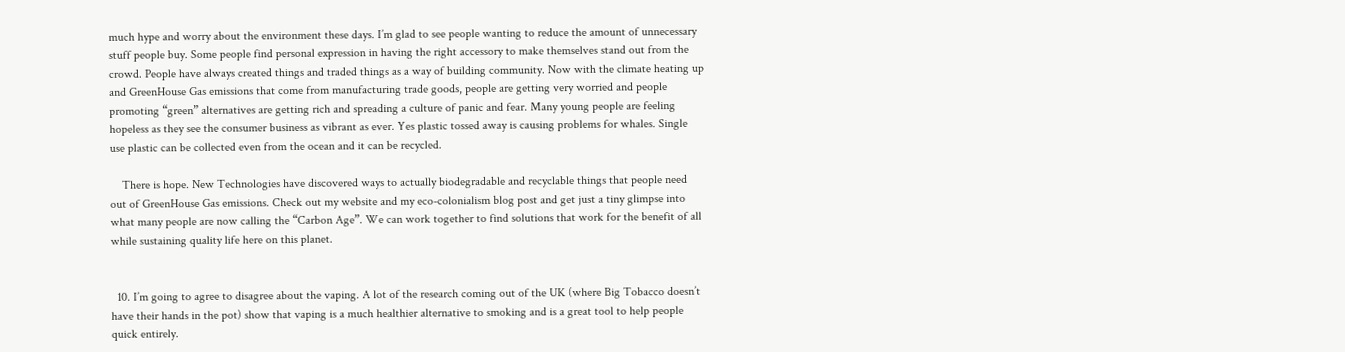much hype and worry about the environment these days. I’m glad to see people wanting to reduce the amount of unnecessary stuff people buy. Some people find personal expression in having the right accessory to make themselves stand out from the crowd. People have always created things and traded things as a way of building community. Now with the climate heating up and GreenHouse Gas emissions that come from manufacturing trade goods, people are getting very worried and people promoting “green” alternatives are getting rich and spreading a culture of panic and fear. Many young people are feeling hopeless as they see the consumer business as vibrant as ever. Yes plastic tossed away is causing problems for whales. Single use plastic can be collected even from the ocean and it can be recycled.

    There is hope. New Technologies have discovered ways to actually biodegradable and recyclable things that people need out of GreenHouse Gas emissions. Check out my website and my eco-colonialism blog post and get just a tiny glimpse into what many people are now calling the “Carbon Age”. We can work together to find solutions that work for the benefit of all while sustaining quality life here on this planet.


  10. I’m going to agree to disagree about the vaping. A lot of the research coming out of the UK (where Big Tobacco doesn’t have their hands in the pot) show that vaping is a much healthier alternative to smoking and is a great tool to help people quick entirely.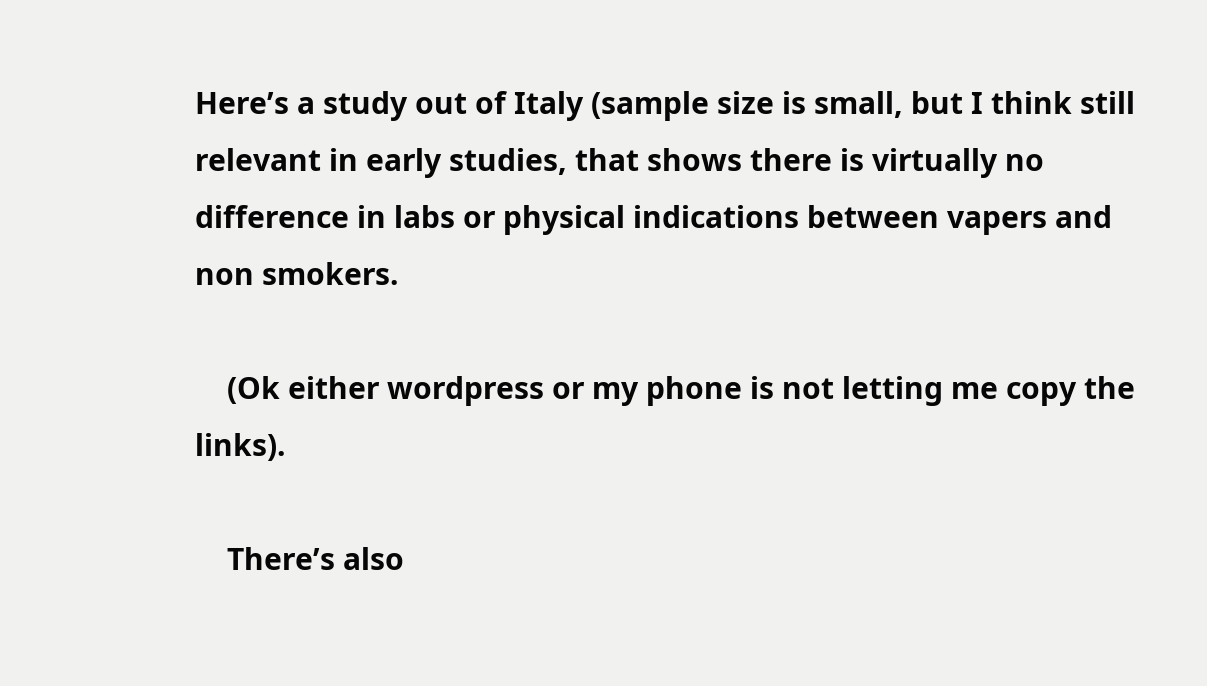Here’s a study out of Italy (sample size is small, but I think still relevant in early studies, that shows there is virtually no difference in labs or physical indications between vapers and non smokers.

    (Ok either wordpress or my phone is not letting me copy the links).

    There’s also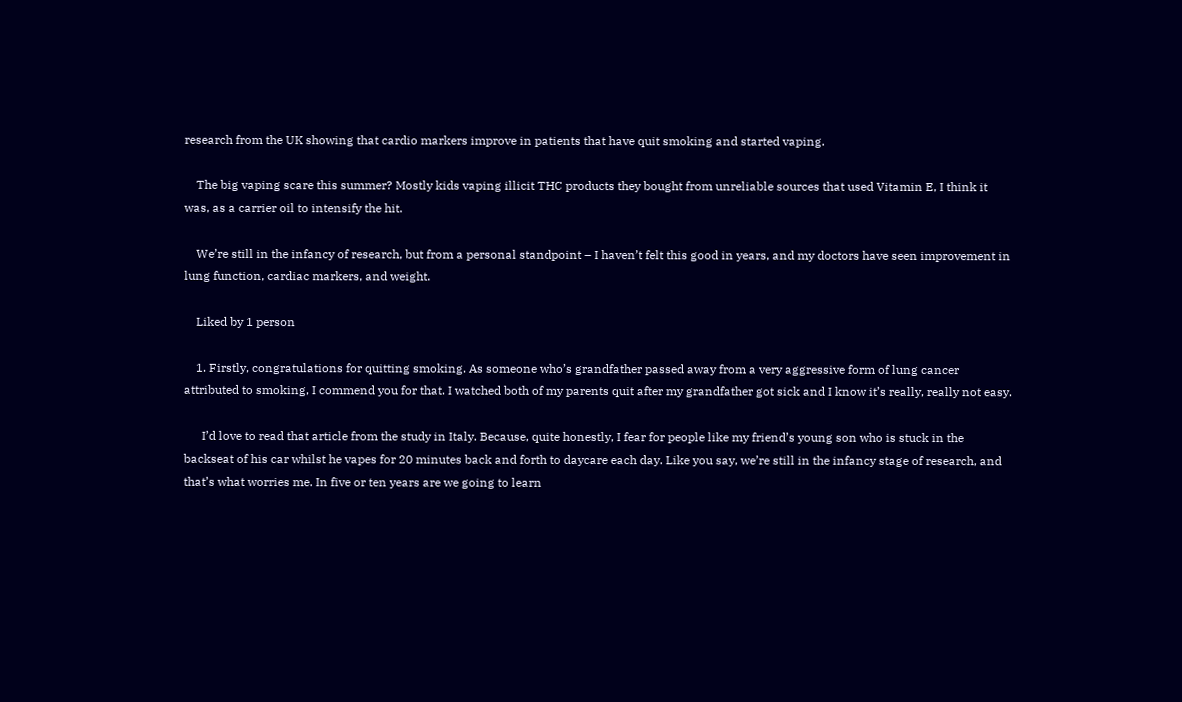research from the UK showing that cardio markers improve in patients that have quit smoking and started vaping.

    The big vaping scare this summer? Mostly kids vaping illicit THC products they bought from unreliable sources that used Vitamin E, I think it was, as a carrier oil to intensify the hit.

    We’re still in the infancy of research, but from a personal standpoint – I haven’t felt this good in years, and my doctors have seen improvement in lung function, cardiac markers, and weight.

    Liked by 1 person

    1. Firstly, congratulations for quitting smoking. As someone who’s grandfather passed away from a very aggressive form of lung cancer attributed to smoking, I commend you for that. I watched both of my parents quit after my grandfather got sick and I know it’s really, really not easy.

      I’d love to read that article from the study in Italy. Because, quite honestly, I fear for people like my friend’s young son who is stuck in the backseat of his car whilst he vapes for 20 minutes back and forth to daycare each day. Like you say, we’re still in the infancy stage of research, and that’s what worries me. In five or ten years are we going to learn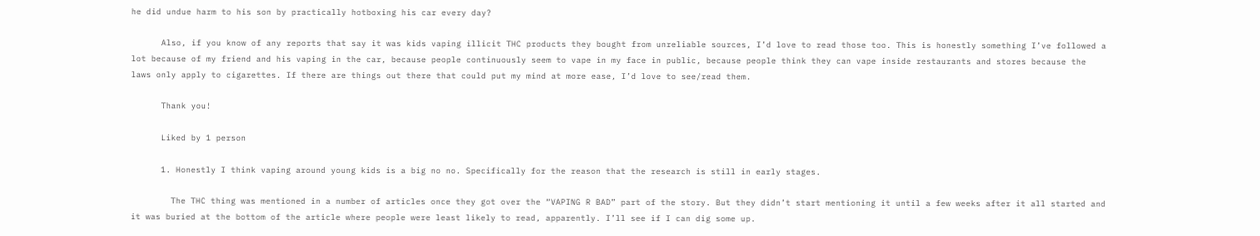he did undue harm to his son by practically hotboxing his car every day?

      Also, if you know of any reports that say it was kids vaping illicit THC products they bought from unreliable sources, I’d love to read those too. This is honestly something I’ve followed a lot because of my friend and his vaping in the car, because people continuously seem to vape in my face in public, because people think they can vape inside restaurants and stores because the laws only apply to cigarettes. If there are things out there that could put my mind at more ease, I’d love to see/read them.

      Thank you!

      Liked by 1 person

      1. Honestly I think vaping around young kids is a big no no. Specifically for the reason that the research is still in early stages.

        The THC thing was mentioned in a number of articles once they got over the “VAPING R BAD” part of the story. But they didn’t start mentioning it until a few weeks after it all started and it was buried at the bottom of the article where people were least likely to read, apparently. I’ll see if I can dig some up.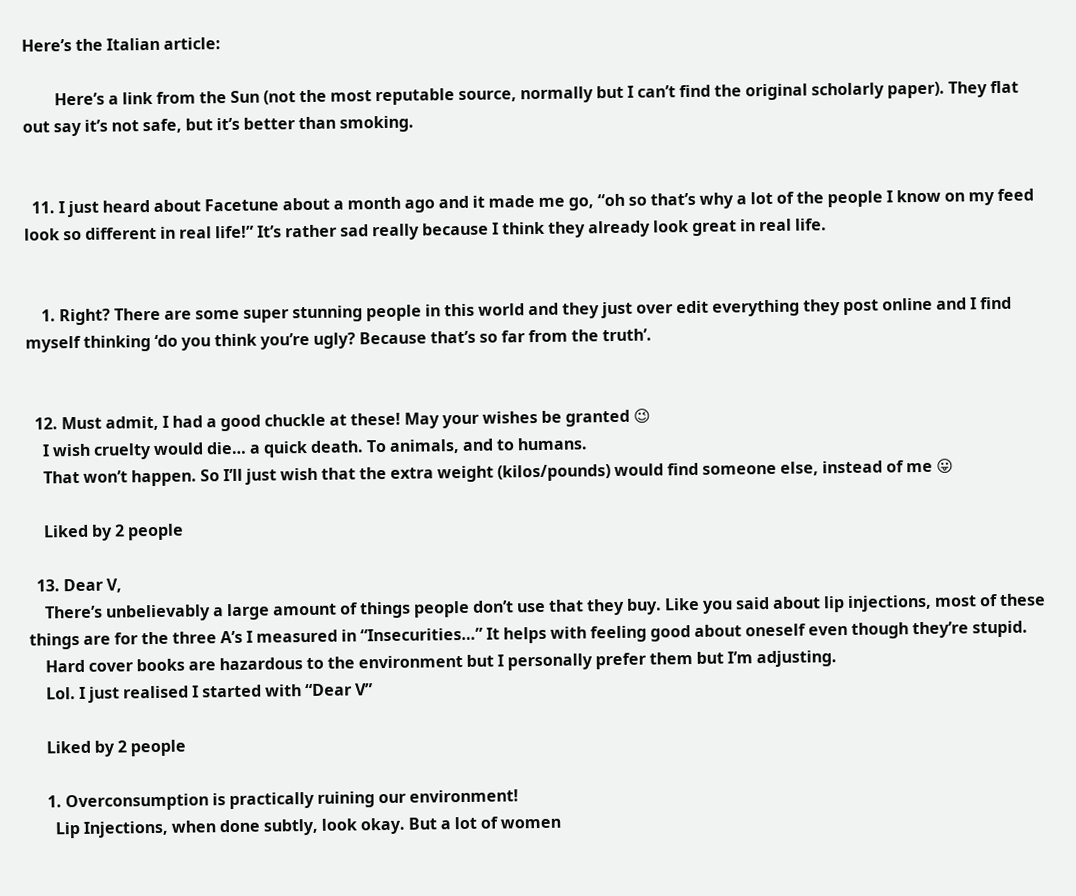Here’s the Italian article:

        Here’s a link from the Sun (not the most reputable source, normally but I can’t find the original scholarly paper). They flat out say it’s not safe, but it’s better than smoking.


  11. I just heard about Facetune about a month ago and it made me go, “oh so that’s why a lot of the people I know on my feed look so different in real life!” It’s rather sad really because I think they already look great in real life.


    1. Right? There are some super stunning people in this world and they just over edit everything they post online and I find myself thinking ‘do you think you’re ugly? Because that’s so far from the truth’.


  12. Must admit, I had a good chuckle at these! May your wishes be granted 😉
    I wish cruelty would die… a quick death. To animals, and to humans.
    That won’t happen. So I’ll just wish that the extra weight (kilos/pounds) would find someone else, instead of me 😛

    Liked by 2 people

  13. Dear V,
    There’s unbelievably a large amount of things people don’t use that they buy. Like you said about lip injections, most of these things are for the three A’s I measured in “Insecurities…” It helps with feeling good about oneself even though they’re stupid.
    Hard cover books are hazardous to the environment but I personally prefer them but I’m adjusting.
    Lol. I just realised I started with “Dear V”

    Liked by 2 people

    1. Overconsumption is practically ruining our environment!
      Lip Injections, when done subtly, look okay. But a lot of women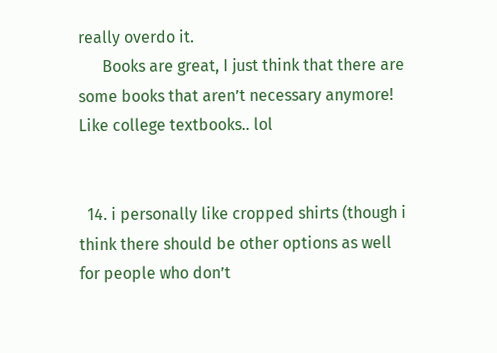really overdo it.
      Books are great, I just think that there are some books that aren’t necessary anymore! Like college textbooks.. lol


  14. i personally like cropped shirts (though i think there should be other options as well for people who don’t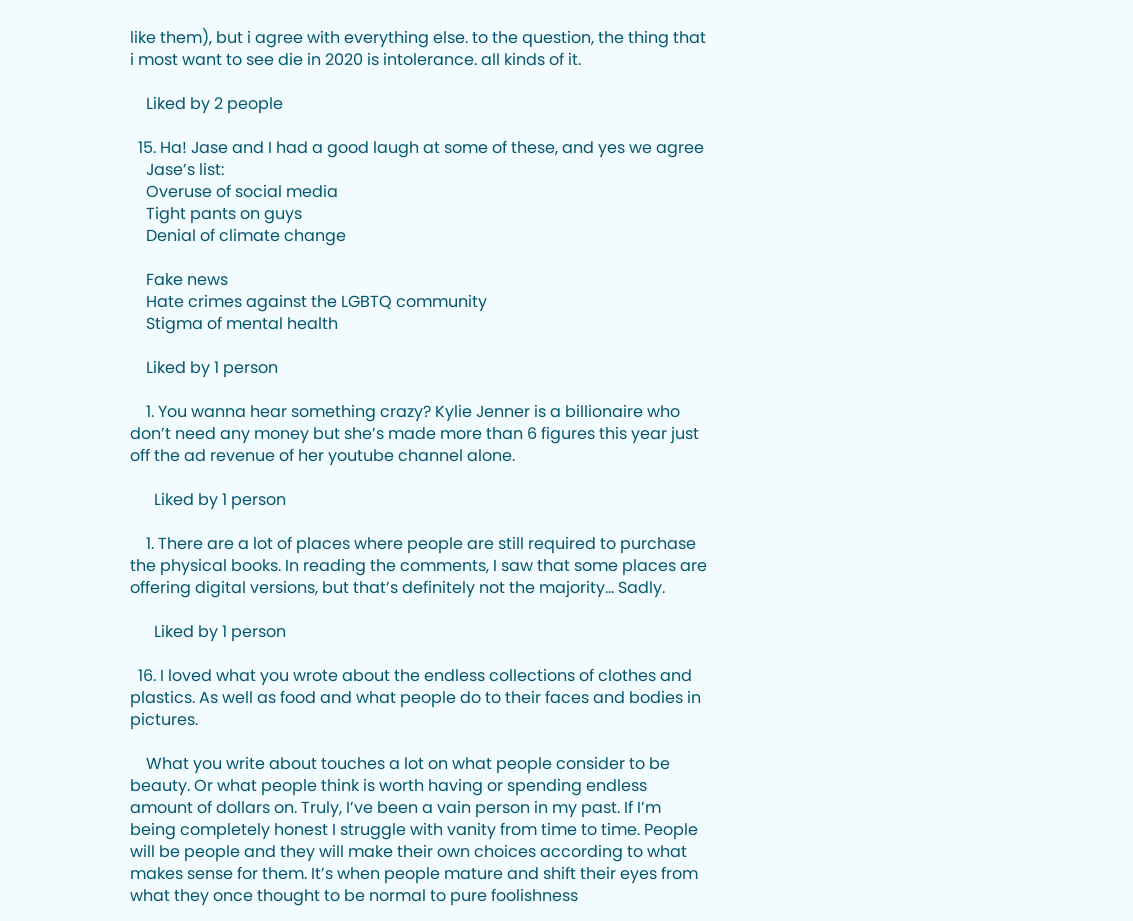like them), but i agree with everything else. to the question, the thing that i most want to see die in 2020 is intolerance. all kinds of it.

    Liked by 2 people

  15. Ha! Jase and I had a good laugh at some of these, and yes we agree
    Jase’s list:
    Overuse of social media
    Tight pants on guys
    Denial of climate change

    Fake news
    Hate crimes against the LGBTQ community
    Stigma of mental health

    Liked by 1 person

    1. You wanna hear something crazy? Kylie Jenner is a billionaire who don’t need any money but she’s made more than 6 figures this year just off the ad revenue of her youtube channel alone.

      Liked by 1 person

    1. There are a lot of places where people are still required to purchase the physical books. In reading the comments, I saw that some places are offering digital versions, but that’s definitely not the majority… Sadly.

      Liked by 1 person

  16. I loved what you wrote about the endless collections of clothes and plastics. As well as food and what people do to their faces and bodies in pictures.

    What you write about touches a lot on what people consider to be beauty. Or what people think is worth having or spending endless amount of dollars on. Truly, I’ve been a vain person in my past. If I’m being completely honest I struggle with vanity from time to time. People will be people and they will make their own choices according to what makes sense for them. It’s when people mature and shift their eyes from what they once thought to be normal to pure foolishness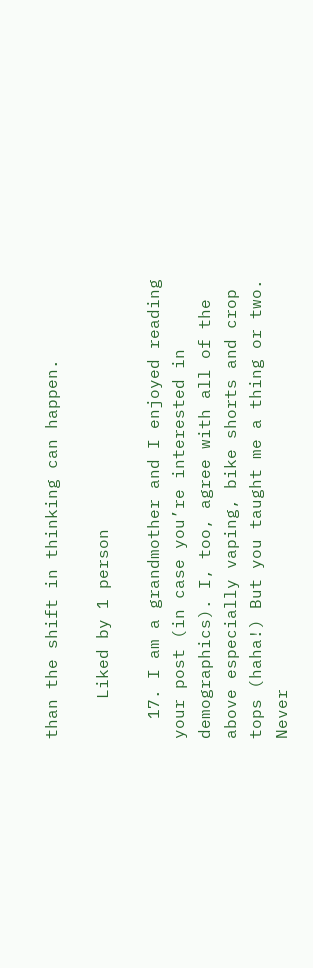than the shift in thinking can happen.

    Liked by 1 person

  17. I am a grandmother and I enjoyed reading your post (in case you’re interested in demographics). I, too, agree with all of the above especially vaping, bike shorts and crop tops (haha!) But you taught me a thing or two. Never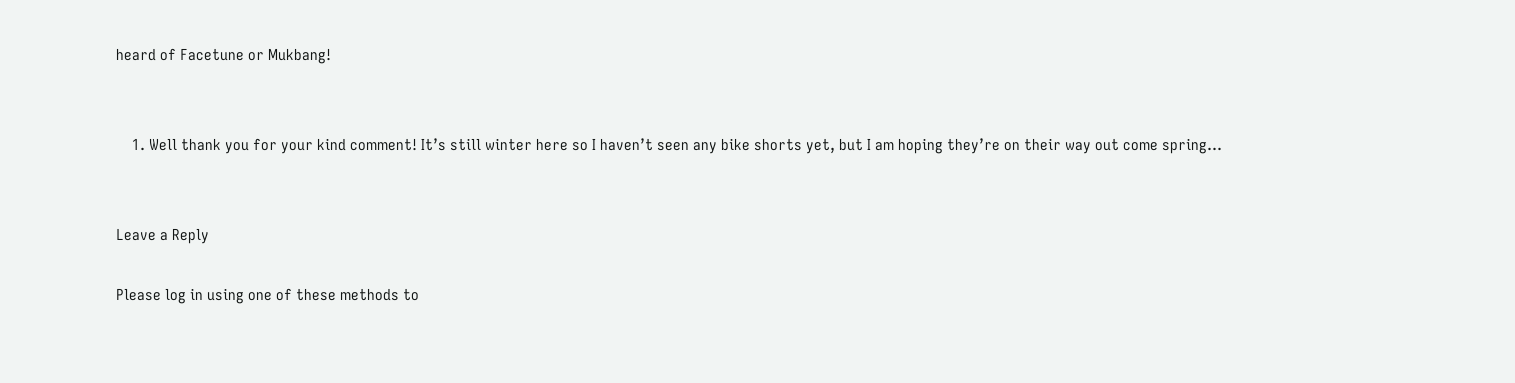heard of Facetune or Mukbang!


    1. Well thank you for your kind comment! It’s still winter here so I haven’t seen any bike shorts yet, but I am hoping they’re on their way out come spring…


Leave a Reply

Please log in using one of these methods to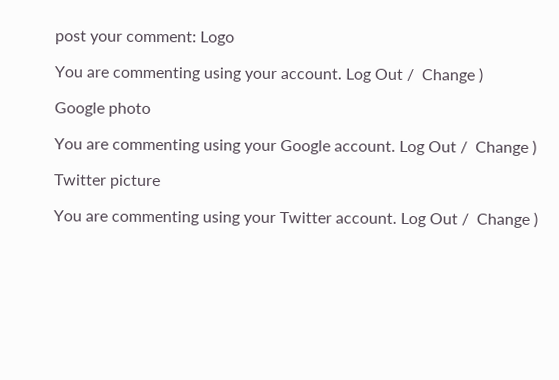post your comment: Logo

You are commenting using your account. Log Out /  Change )

Google photo

You are commenting using your Google account. Log Out /  Change )

Twitter picture

You are commenting using your Twitter account. Log Out /  Change )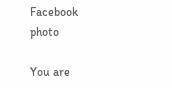Facebook photo

You are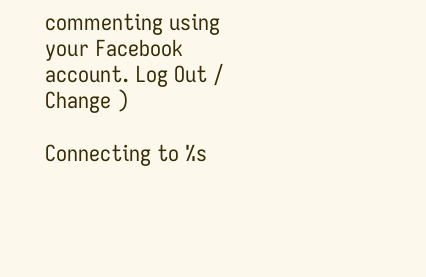commenting using your Facebook account. Log Out /  Change )

Connecting to %s